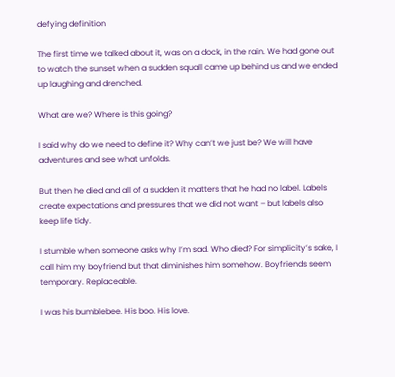defying definition

The first time we talked about it, was on a dock, in the rain. We had gone out to watch the sunset when a sudden squall came up behind us and we ended up laughing and drenched.

What are we? Where is this going?

I said why do we need to define it? Why can’t we just be? We will have adventures and see what unfolds.

But then he died and all of a sudden it matters that he had no label. Labels create expectations and pressures that we did not want – but labels also keep life tidy.

I stumble when someone asks why I’m sad. Who died? For simplicity’s sake, I call him my boyfriend but that diminishes him somehow. Boyfriends seem temporary. Replaceable.

I was his bumblebee. His boo. His love.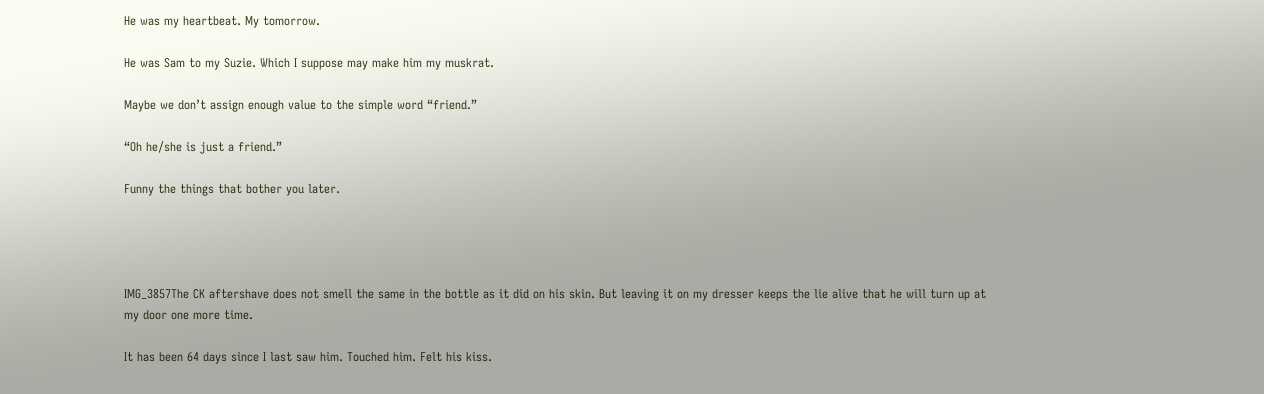He was my heartbeat. My tomorrow.

He was Sam to my Suzie. Which I suppose may make him my muskrat.

Maybe we don’t assign enough value to the simple word “friend.”

“Oh he/she is just a friend.”

Funny the things that bother you later.




IMG_3857The CK aftershave does not smell the same in the bottle as it did on his skin. But leaving it on my dresser keeps the lie alive that he will turn up at my door one more time.

It has been 64 days since I last saw him. Touched him. Felt his kiss.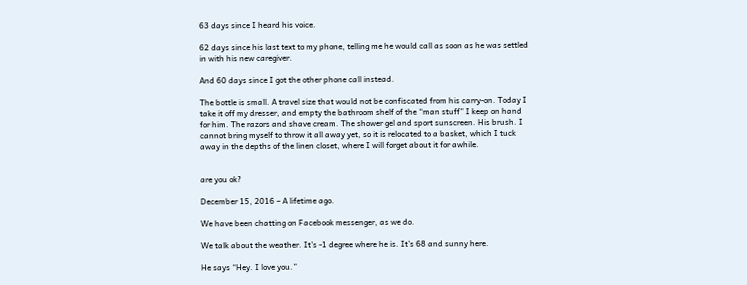63 days since I heard his voice.

62 days since his last text to my phone, telling me he would call as soon as he was settled in with his new caregiver.

And 60 days since I got the other phone call instead.

The bottle is small. A travel size that would not be confiscated from his carry-on. Today I take it off my dresser, and empty the bathroom shelf of the “man stuff” I keep on hand for him. The razors and shave cream. The shower gel and sport sunscreen. His brush. I cannot bring myself to throw it all away yet, so it is relocated to a basket, which I tuck away in the depths of the linen closet, where I will forget about it for awhile.


are you ok?

December 15, 2016 – A lifetime ago.

We have been chatting on Facebook messenger, as we do.

We talk about the weather. It’s -1 degree where he is. It’s 68 and sunny here.

He says “Hey. I love you.”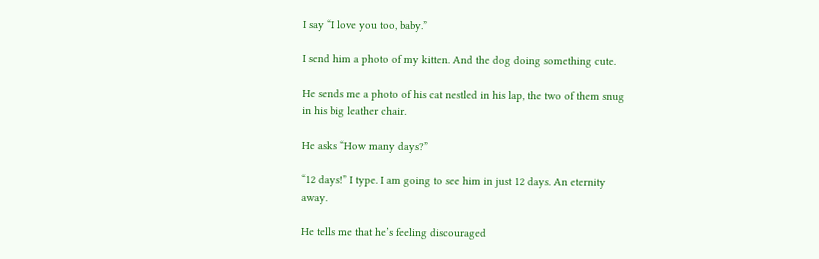I say “I love you too, baby.”

I send him a photo of my kitten. And the dog doing something cute.

He sends me a photo of his cat nestled in his lap, the two of them snug in his big leather chair.

He asks “How many days?”

“12 days!” I type. I am going to see him in just 12 days. An eternity away.

He tells me that he’s feeling discouraged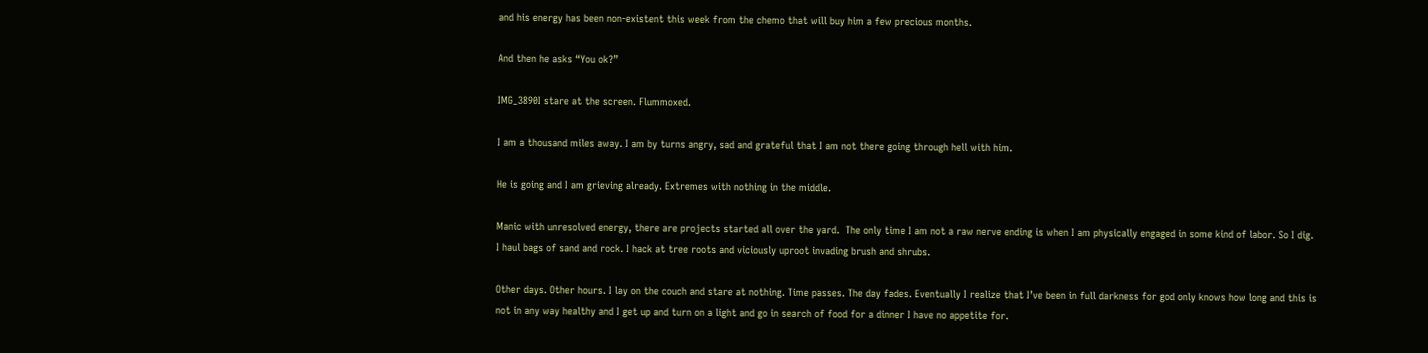and his energy has been non-existent this week from the chemo that will buy him a few precious months.

And then he asks “You ok?”

IMG_3890I stare at the screen. Flummoxed.

I am a thousand miles away. I am by turns angry, sad and grateful that I am not there going through hell with him.

He is going and I am grieving already. Extremes with nothing in the middle.

Manic with unresolved energy, there are projects started all over the yard.  The only time I am not a raw nerve ending is when I am physically engaged in some kind of labor. So I dig. I haul bags of sand and rock. I hack at tree roots and viciously uproot invading brush and shrubs.

Other days. Other hours. I lay on the couch and stare at nothing. Time passes. The day fades. Eventually I realize that I’ve been in full darkness for god only knows how long and this is not in any way healthy and I get up and turn on a light and go in search of food for a dinner I have no appetite for.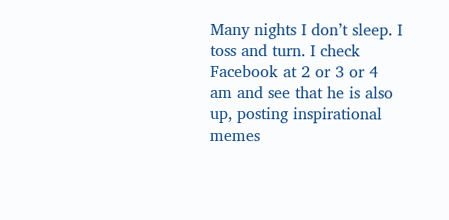Many nights I don’t sleep. I toss and turn. I check Facebook at 2 or 3 or 4 am and see that he is also up, posting inspirational memes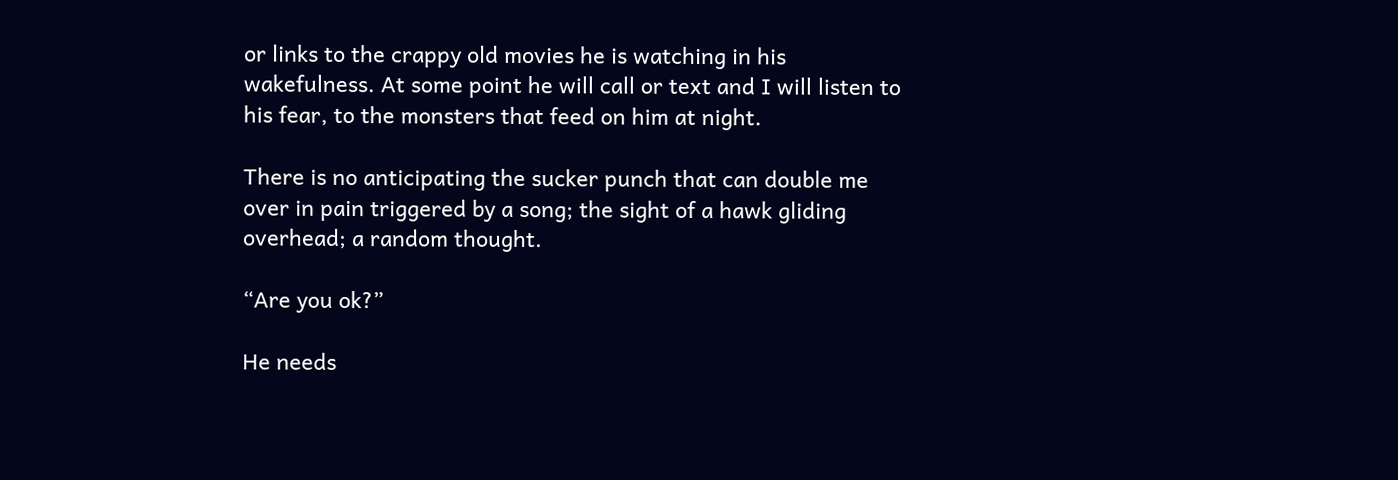or links to the crappy old movies he is watching in his wakefulness. At some point he will call or text and I will listen to his fear, to the monsters that feed on him at night.

There is no anticipating the sucker punch that can double me over in pain triggered by a song; the sight of a hawk gliding overhead; a random thought.

“Are you ok?”

He needs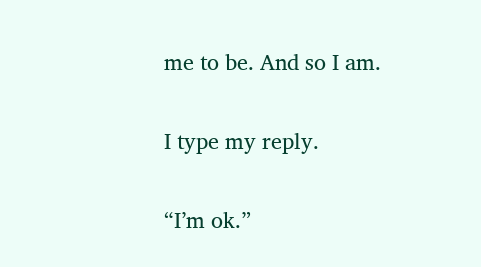me to be. And so I am.

I type my reply.

“I’m ok.”